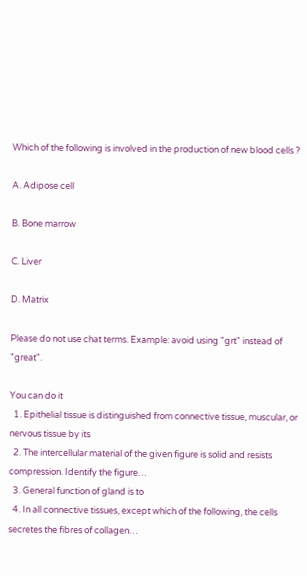Which of the following is involved in the production of new blood cells ?

A. Adipose cell

B. Bone marrow

C. Liver

D. Matrix

Please do not use chat terms. Example: avoid using "grt" instead of "great".

You can do it
  1. Epithelial tissue is distinguished from connective tissue, muscular, or nervous tissue by its
  2. The intercellular material of the given figure is solid and resists compression. Identify the figure…
  3. General function of gland is to
  4. In all connective tissues, except which of the following, the cells secretes the fibres of collagen…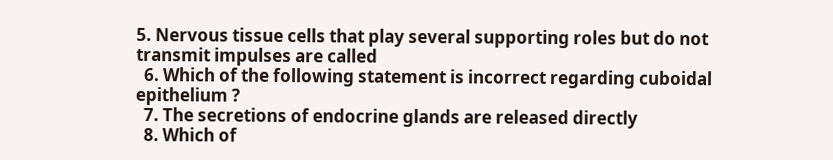5. Nervous tissue cells that play several supporting roles but do not transmit impulses are called
  6. Which of the following statement is incorrect regarding cuboidal epithelium ?
  7. The secretions of endocrine glands are released directly
  8. Which of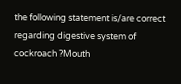the following statement is/are correct regarding digestive system of cockroach ?Mouth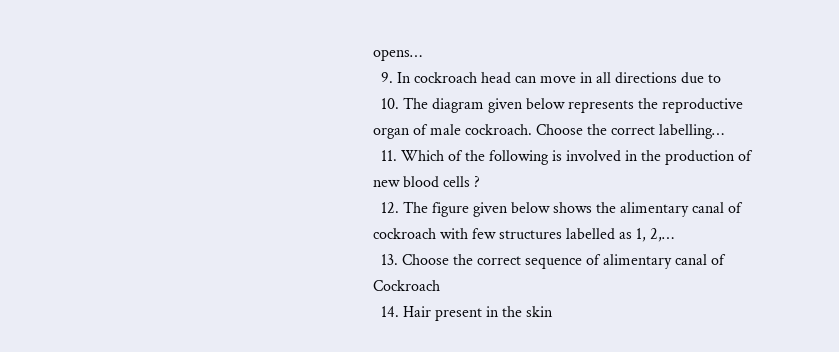opens…
  9. In cockroach head can move in all directions due to
  10. The diagram given below represents the reproductive organ of male cockroach. Choose the correct labelling…
  11. Which of the following is involved in the production of new blood cells ?
  12. The figure given below shows the alimentary canal of cockroach with few structures labelled as 1, 2,…
  13. Choose the correct sequence of alimentary canal of Cockroach
  14. Hair present in the skin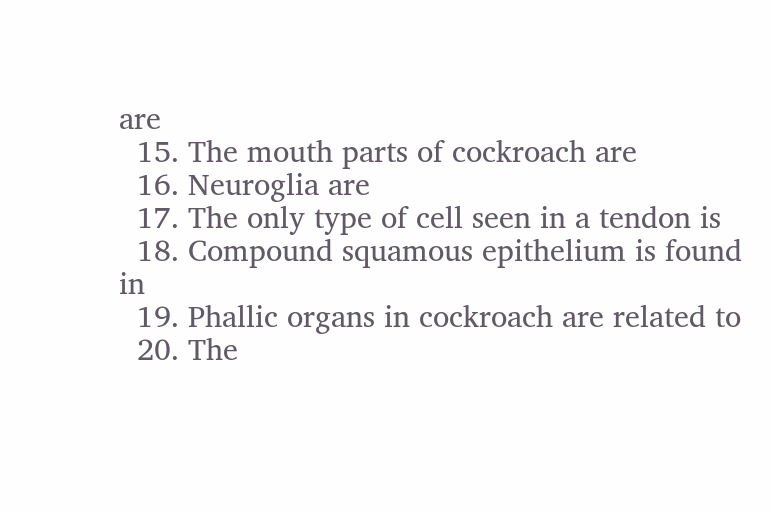are
  15. The mouth parts of cockroach are
  16. Neuroglia are
  17. The only type of cell seen in a tendon is
  18. Compound squamous epithelium is found in
  19. Phallic organs in cockroach are related to
  20. The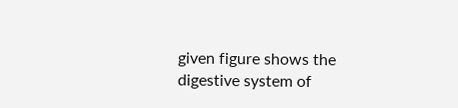given figure shows the digestive system of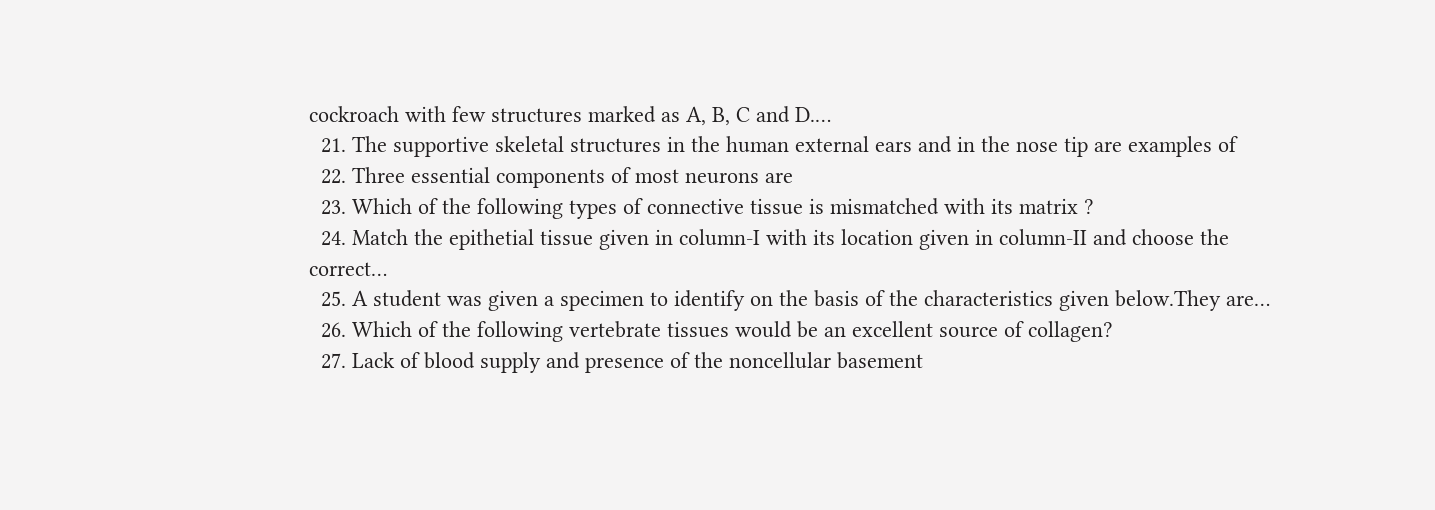cockroach with few structures marked as A, B, C and D.…
  21. The supportive skeletal structures in the human external ears and in the nose tip are examples of
  22. Three essential components of most neurons are
  23. Which of the following types of connective tissue is mismatched with its matrix ?
  24. Match the epithetial tissue given in column-I with its location given in column-II and choose the correct…
  25. A student was given a specimen to identify on the basis of the characteristics given below.They are…
  26. Which of the following vertebrate tissues would be an excellent source of collagen?
  27. Lack of blood supply and presence of the noncellular basement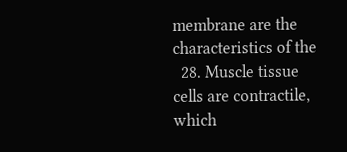membrane are the characteristics of the
  28. Muscle tissue cells are contractile, which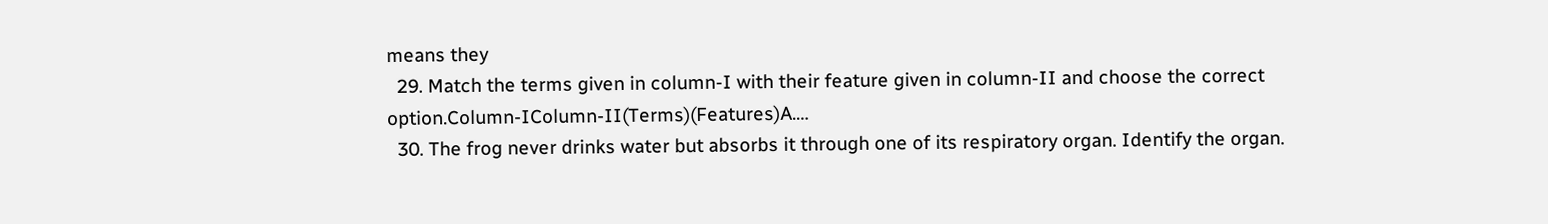means they
  29. Match the terms given in column-I with their feature given in column-II and choose the correct option.Column-IColumn-II(Terms)(Features)A.…
  30. The frog never drinks water but absorbs it through one of its respiratory organ. Identify the organ.